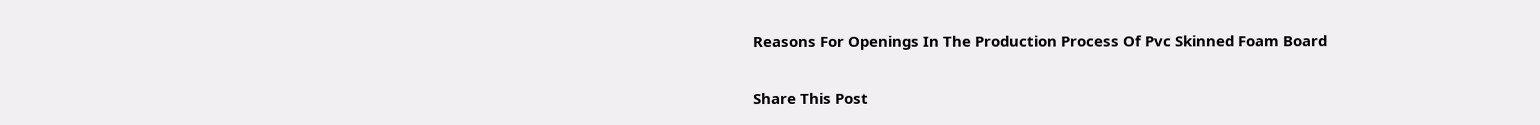Reasons For Openings In The Production Process Of Pvc Skinned Foam Board

Share This Post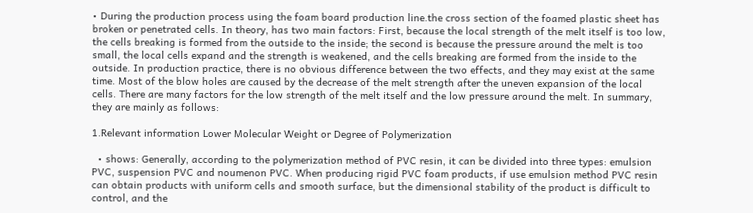• During the production process using the foam board production line.the cross section of the foamed plastic sheet has broken or penetrated cells. In theory, has two main factors: First, because the local strength of the melt itself is too low, the cells breaking is formed from the outside to the inside; the second is because the pressure around the melt is too small, the local cells expand and the strength is weakened, and the cells breaking are formed from the inside to the outside. In production practice, there is no obvious difference between the two effects, and they may exist at the same time. Most of the blow holes are caused by the decrease of the melt strength after the uneven expansion of the local cells. There are many factors for the low strength of the melt itself and the low pressure around the melt. In summary, they are mainly as follows:

1.Relevant information Lower Molecular Weight or Degree of Polymerization

  • shows: Generally, according to the polymerization method of PVC resin, it can be divided into three types: emulsion PVC, suspension PVC and noumenon PVC. When producing rigid PVC foam products, if use emulsion method PVC resin can obtain products with uniform cells and smooth surface, but the dimensional stability of the product is difficult to control, and the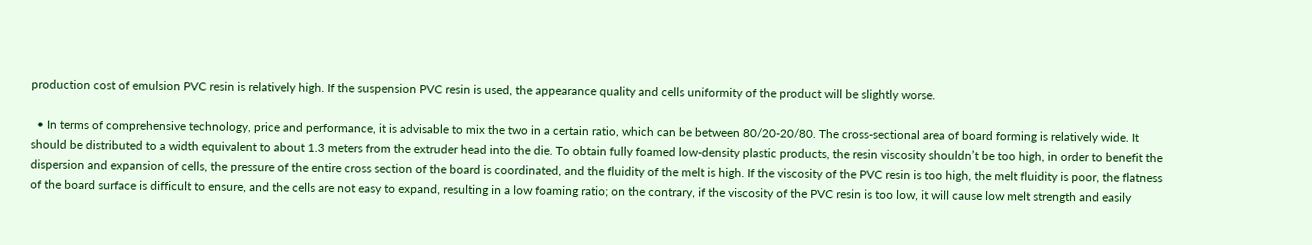production cost of emulsion PVC resin is relatively high. If the suspension PVC resin is used, the appearance quality and cells uniformity of the product will be slightly worse.

  • In terms of comprehensive technology, price and performance, it is advisable to mix the two in a certain ratio, which can be between 80/20-20/80. The cross-sectional area of board forming is relatively wide. It should be distributed to a width equivalent to about 1.3 meters from the extruder head into the die. To obtain fully foamed low-density plastic products, the resin viscosity shouldn’t be too high, in order to benefit the dispersion and expansion of cells, the pressure of the entire cross section of the board is coordinated, and the fluidity of the melt is high. If the viscosity of the PVC resin is too high, the melt fluidity is poor, the flatness of the board surface is difficult to ensure, and the cells are not easy to expand, resulting in a low foaming ratio; on the contrary, if the viscosity of the PVC resin is too low, it will cause low melt strength and easily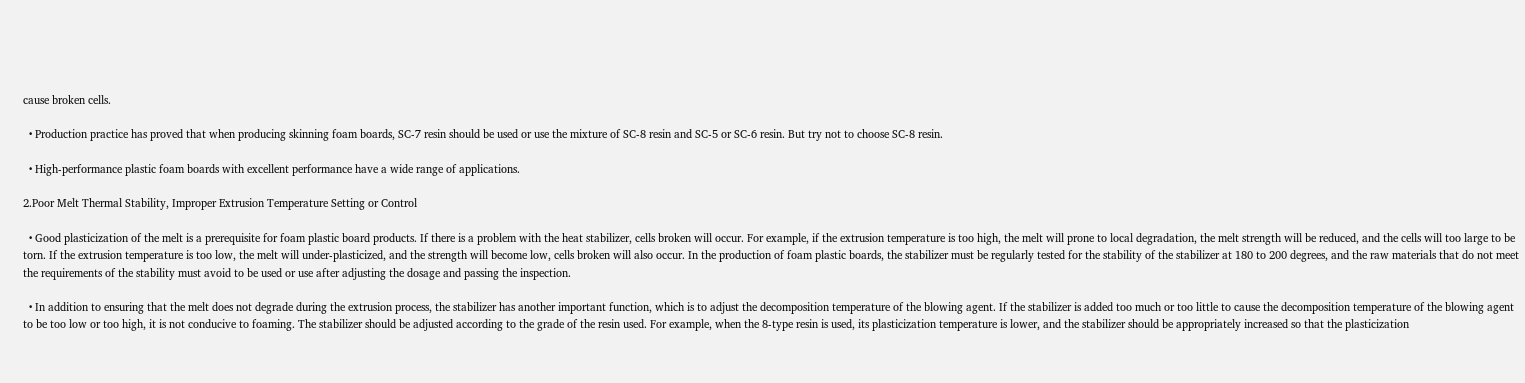cause broken cells.

  • Production practice has proved that when producing skinning foam boards, SC-7 resin should be used or use the mixture of SC-8 resin and SC-5 or SC-6 resin. But try not to choose SC-8 resin.

  • High-performance plastic foam boards with excellent performance have a wide range of applications.

2.Poor Melt Thermal Stability, Improper Extrusion Temperature Setting or Control

  • Good plasticization of the melt is a prerequisite for foam plastic board products. If there is a problem with the heat stabilizer, cells broken will occur. For example, if the extrusion temperature is too high, the melt will prone to local degradation, the melt strength will be reduced, and the cells will too large to be torn. If the extrusion temperature is too low, the melt will under-plasticized, and the strength will become low, cells broken will also occur. In the production of foam plastic boards, the stabilizer must be regularly tested for the stability of the stabilizer at 180 to 200 degrees, and the raw materials that do not meet the requirements of the stability must avoid to be used or use after adjusting the dosage and passing the inspection.

  • In addition to ensuring that the melt does not degrade during the extrusion process, the stabilizer has another important function, which is to adjust the decomposition temperature of the blowing agent. If the stabilizer is added too much or too little to cause the decomposition temperature of the blowing agent to be too low or too high, it is not conducive to foaming. The stabilizer should be adjusted according to the grade of the resin used. For example, when the 8-type resin is used, its plasticization temperature is lower, and the stabilizer should be appropriately increased so that the plasticization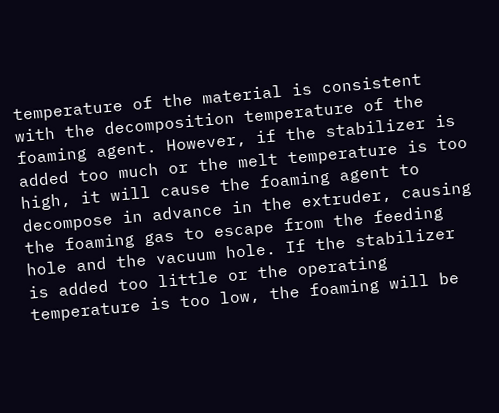temperature of the material is consistent with the decomposition temperature of the foaming agent. However, if the stabilizer is added too much or the melt temperature is too high, it will cause the foaming agent to decompose in advance in the extruder, causing the foaming gas to escape from the feeding hole and the vacuum hole. If the stabilizer is added too little or the operating temperature is too low, the foaming will be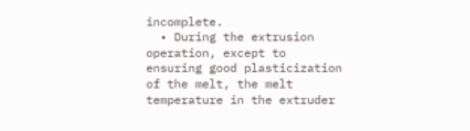incomplete.
  • During the extrusion operation, except to ensuring good plasticization of the melt, the melt temperature in the extruder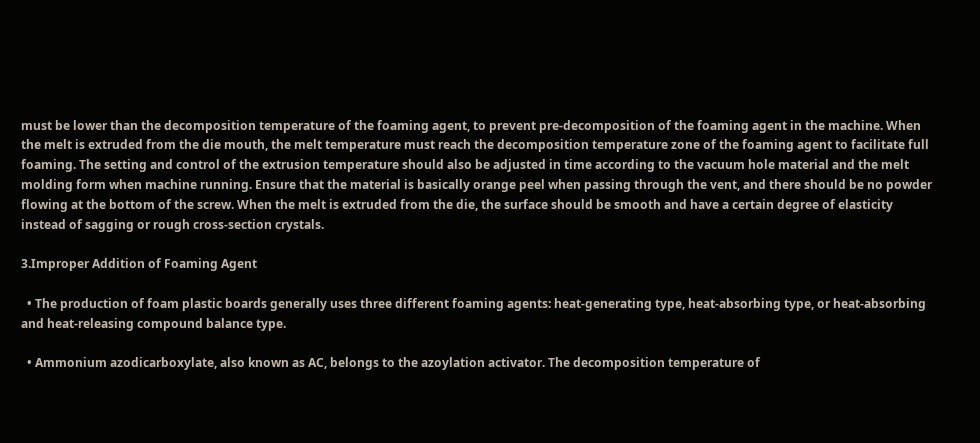must be lower than the decomposition temperature of the foaming agent, to prevent pre-decomposition of the foaming agent in the machine. When the melt is extruded from the die mouth, the melt temperature must reach the decomposition temperature zone of the foaming agent to facilitate full foaming. The setting and control of the extrusion temperature should also be adjusted in time according to the vacuum hole material and the melt molding form when machine running. Ensure that the material is basically orange peel when passing through the vent, and there should be no powder flowing at the bottom of the screw. When the melt is extruded from the die, the surface should be smooth and have a certain degree of elasticity instead of sagging or rough cross-section crystals.

3.Improper Addition of Foaming Agent

  • The production of foam plastic boards generally uses three different foaming agents: heat-generating type, heat-absorbing type, or heat-absorbing and heat-releasing compound balance type.

  • Ammonium azodicarboxylate, also known as AC, belongs to the azoylation activator. The decomposition temperature of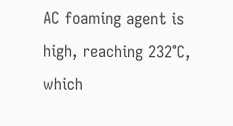AC foaming agent is high, reaching 232℃, which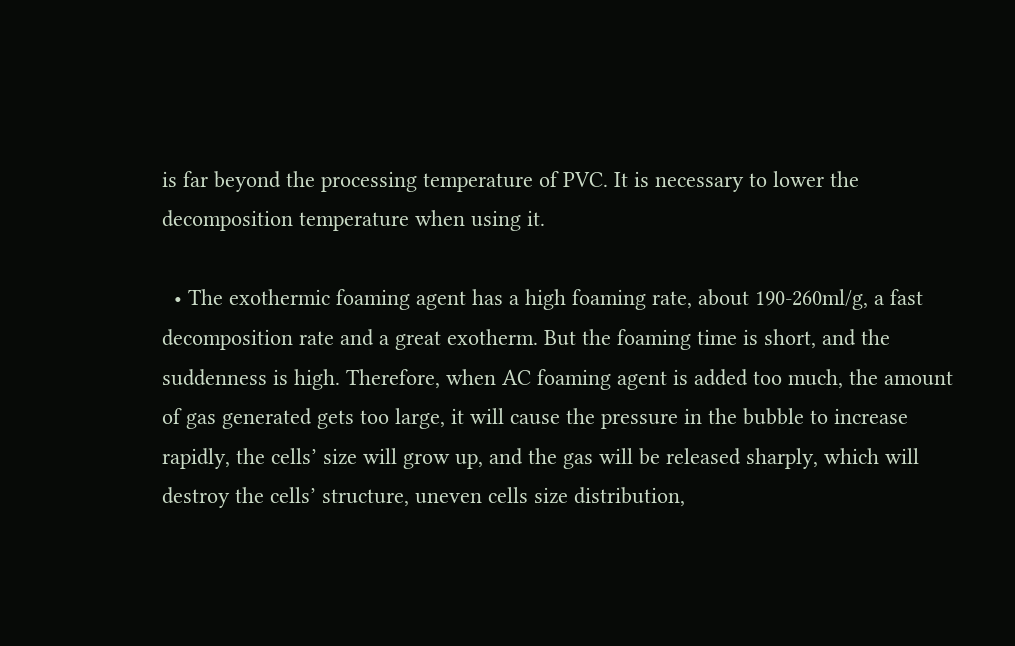is far beyond the processing temperature of PVC. It is necessary to lower the decomposition temperature when using it.

  • The exothermic foaming agent has a high foaming rate, about 190-260ml/g, a fast decomposition rate and a great exotherm. But the foaming time is short, and the suddenness is high. Therefore, when AC foaming agent is added too much, the amount of gas generated gets too large, it will cause the pressure in the bubble to increase rapidly, the cells’ size will grow up, and the gas will be released sharply, which will destroy the cells’ structure, uneven cells size distribution,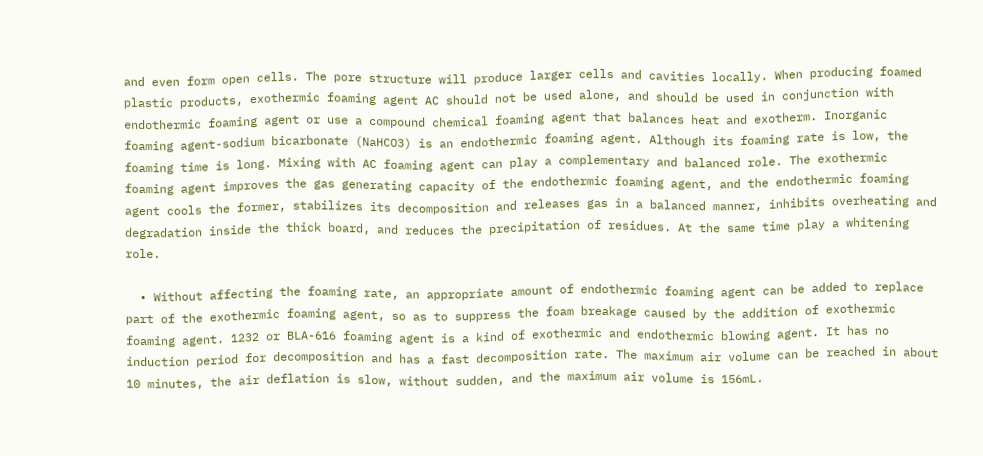and even form open cells. The pore structure will produce larger cells and cavities locally. When producing foamed plastic products, exothermic foaming agent AC should not be used alone, and should be used in conjunction with endothermic foaming agent or use a compound chemical foaming agent that balances heat and exotherm. Inorganic foaming agent-sodium bicarbonate (NaHCO3) is an endothermic foaming agent. Although its foaming rate is low, the foaming time is long. Mixing with AC foaming agent can play a complementary and balanced role. The exothermic foaming agent improves the gas generating capacity of the endothermic foaming agent, and the endothermic foaming agent cools the former, stabilizes its decomposition and releases gas in a balanced manner, inhibits overheating and degradation inside the thick board, and reduces the precipitation of residues. At the same time play a whitening role.

  • Without affecting the foaming rate, an appropriate amount of endothermic foaming agent can be added to replace part of the exothermic foaming agent, so as to suppress the foam breakage caused by the addition of exothermic foaming agent. 1232 or BLA-616 foaming agent is a kind of exothermic and endothermic blowing agent. It has no induction period for decomposition and has a fast decomposition rate. The maximum air volume can be reached in about 10 minutes, the air deflation is slow, without sudden, and the maximum air volume is 156mL.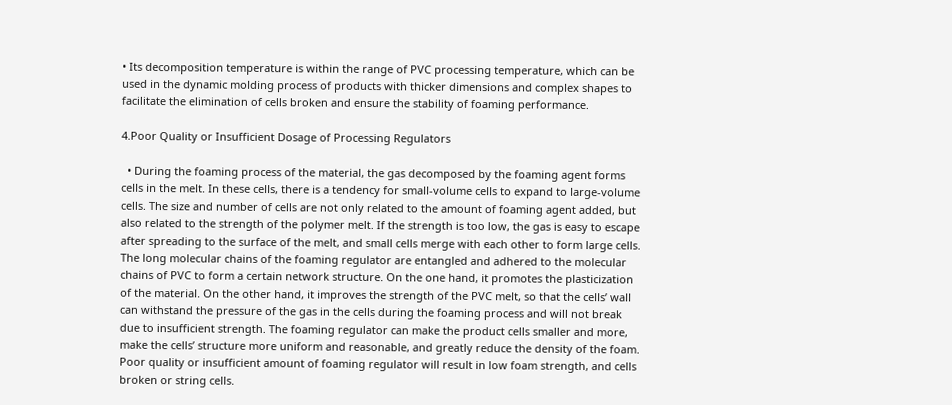• Its decomposition temperature is within the range of PVC processing temperature, which can be used in the dynamic molding process of products with thicker dimensions and complex shapes to facilitate the elimination of cells broken and ensure the stability of foaming performance.

4.Poor Quality or Insufficient Dosage of Processing Regulators

  • During the foaming process of the material, the gas decomposed by the foaming agent forms cells in the melt. In these cells, there is a tendency for small-volume cells to expand to large-volume cells. The size and number of cells are not only related to the amount of foaming agent added, but also related to the strength of the polymer melt. If the strength is too low, the gas is easy to escape after spreading to the surface of the melt, and small cells merge with each other to form large cells. The long molecular chains of the foaming regulator are entangled and adhered to the molecular chains of PVC to form a certain network structure. On the one hand, it promotes the plasticization of the material. On the other hand, it improves the strength of the PVC melt, so that the cells’ wall can withstand the pressure of the gas in the cells during the foaming process and will not break due to insufficient strength. The foaming regulator can make the product cells smaller and more, make the cells’ structure more uniform and reasonable, and greatly reduce the density of the foam. Poor quality or insufficient amount of foaming regulator will result in low foam strength, and cells broken or string cells.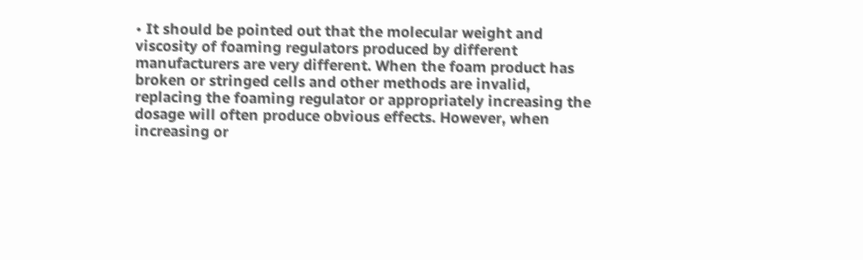• It should be pointed out that the molecular weight and viscosity of foaming regulators produced by different manufacturers are very different. When the foam product has broken or stringed cells and other methods are invalid, replacing the foaming regulator or appropriately increasing the dosage will often produce obvious effects. However, when increasing or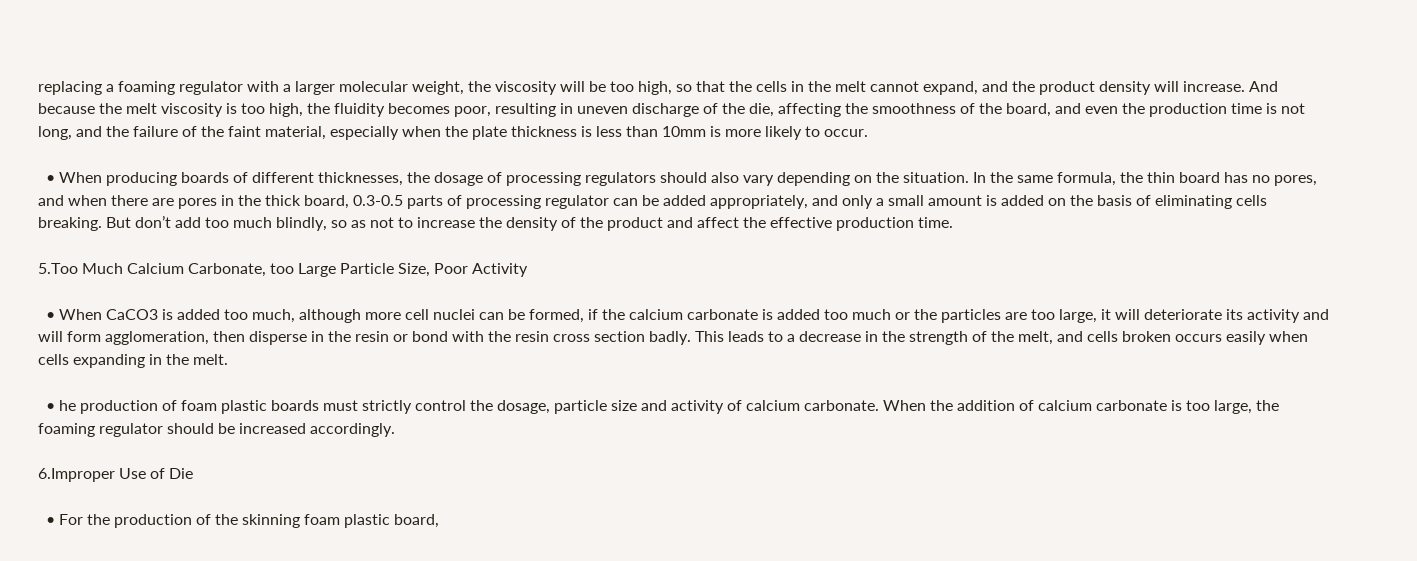replacing a foaming regulator with a larger molecular weight, the viscosity will be too high, so that the cells in the melt cannot expand, and the product density will increase. And because the melt viscosity is too high, the fluidity becomes poor, resulting in uneven discharge of the die, affecting the smoothness of the board, and even the production time is not long, and the failure of the faint material, especially when the plate thickness is less than 10mm is more likely to occur.

  • When producing boards of different thicknesses, the dosage of processing regulators should also vary depending on the situation. In the same formula, the thin board has no pores, and when there are pores in the thick board, 0.3-0.5 parts of processing regulator can be added appropriately, and only a small amount is added on the basis of eliminating cells breaking. But don’t add too much blindly, so as not to increase the density of the product and affect the effective production time.

5.Too Much Calcium Carbonate, too Large Particle Size, Poor Activity

  • When CaCO3 is added too much, although more cell nuclei can be formed, if the calcium carbonate is added too much or the particles are too large, it will deteriorate its activity and will form agglomeration, then disperse in the resin or bond with the resin cross section badly. This leads to a decrease in the strength of the melt, and cells broken occurs easily when cells expanding in the melt.

  • he production of foam plastic boards must strictly control the dosage, particle size and activity of calcium carbonate. When the addition of calcium carbonate is too large, the foaming regulator should be increased accordingly.

6.Improper Use of Die

  • For the production of the skinning foam plastic board,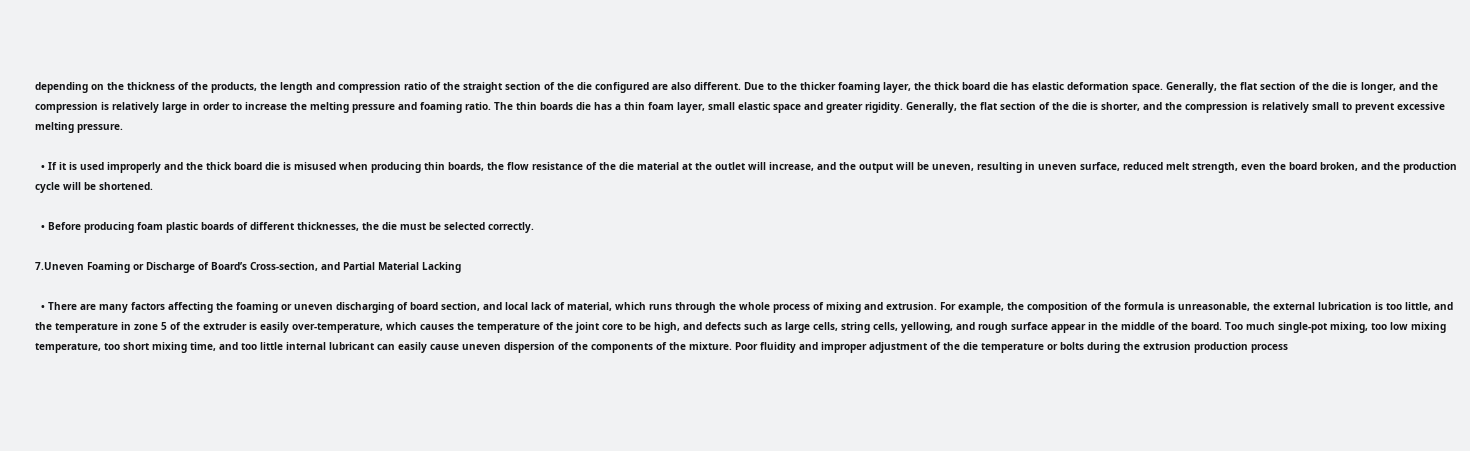depending on the thickness of the products, the length and compression ratio of the straight section of the die configured are also different. Due to the thicker foaming layer, the thick board die has elastic deformation space. Generally, the flat section of the die is longer, and the compression is relatively large in order to increase the melting pressure and foaming ratio. The thin boards die has a thin foam layer, small elastic space and greater rigidity. Generally, the flat section of the die is shorter, and the compression is relatively small to prevent excessive melting pressure.

  • If it is used improperly and the thick board die is misused when producing thin boards, the flow resistance of the die material at the outlet will increase, and the output will be uneven, resulting in uneven surface, reduced melt strength, even the board broken, and the production cycle will be shortened.

  • Before producing foam plastic boards of different thicknesses, the die must be selected correctly.

7.Uneven Foaming or Discharge of Board’s Cross-section, and Partial Material Lacking

  • There are many factors affecting the foaming or uneven discharging of board section, and local lack of material, which runs through the whole process of mixing and extrusion. For example, the composition of the formula is unreasonable, the external lubrication is too little, and the temperature in zone 5 of the extruder is easily over-temperature, which causes the temperature of the joint core to be high, and defects such as large cells, string cells, yellowing, and rough surface appear in the middle of the board. Too much single-pot mixing, too low mixing temperature, too short mixing time, and too little internal lubricant can easily cause uneven dispersion of the components of the mixture. Poor fluidity and improper adjustment of the die temperature or bolts during the extrusion production process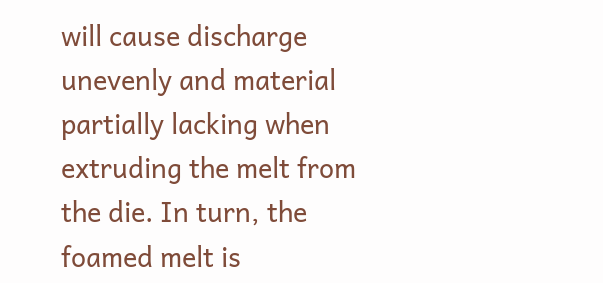will cause discharge unevenly and material partially lacking when extruding the melt from the die. In turn, the foamed melt is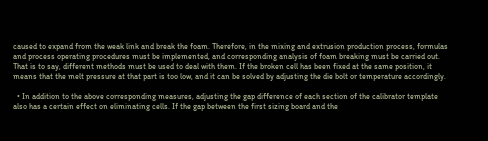caused to expand from the weak link and break the foam. Therefore, in the mixing and extrusion production process, formulas and process operating procedures must be implemented, and corresponding analysis of foam breaking must be carried out. That is to say, different methods must be used to deal with them. If the broken cell has been fixed at the same position, it means that the melt pressure at that part is too low, and it can be solved by adjusting the die bolt or temperature accordingly.

  • In addition to the above corresponding measures, adjusting the gap difference of each section of the calibrator template also has a certain effect on eliminating cells. If the gap between the first sizing board and the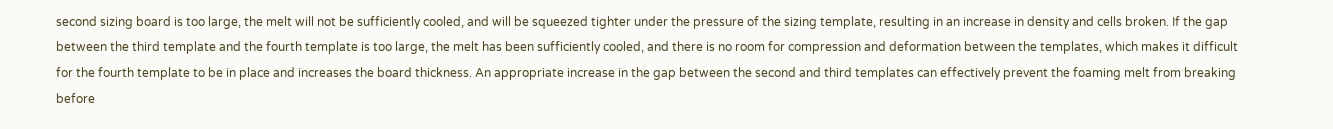second sizing board is too large, the melt will not be sufficiently cooled, and will be squeezed tighter under the pressure of the sizing template, resulting in an increase in density and cells broken. If the gap between the third template and the fourth template is too large, the melt has been sufficiently cooled, and there is no room for compression and deformation between the templates, which makes it difficult for the fourth template to be in place and increases the board thickness. An appropriate increase in the gap between the second and third templates can effectively prevent the foaming melt from breaking before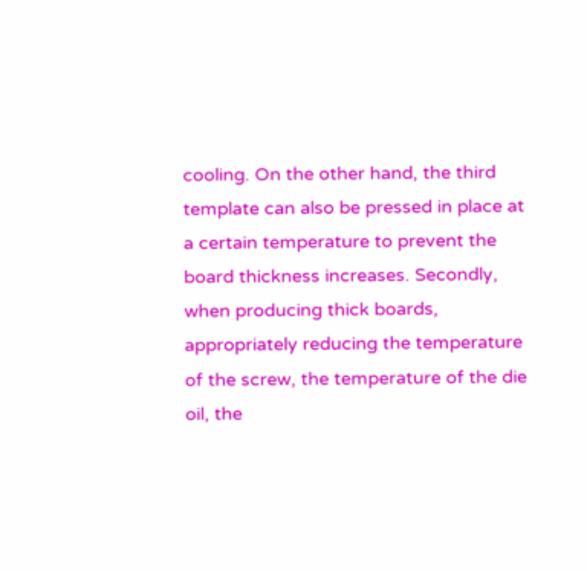cooling. On the other hand, the third template can also be pressed in place at a certain temperature to prevent the board thickness increases. Secondly, when producing thick boards, appropriately reducing the temperature of the screw, the temperature of the die oil, the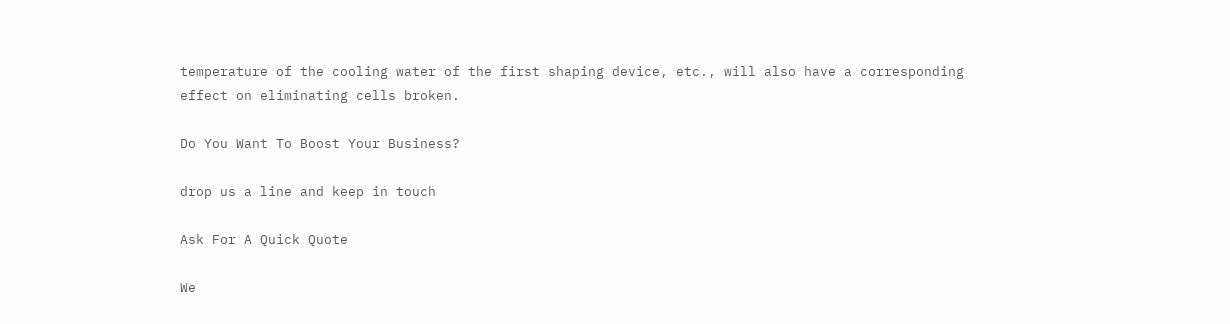temperature of the cooling water of the first shaping device, etc., will also have a corresponding effect on eliminating cells broken.

Do You Want To Boost Your Business?

drop us a line and keep in touch

Ask For A Quick Quote

We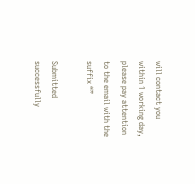will contact you within 1 working day, please pay attention to the email with the suffix “”

Submitted successfully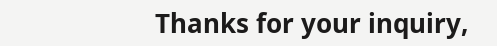Thanks for your inquiry,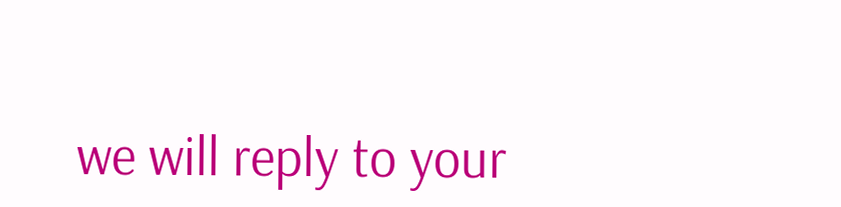we will reply to your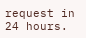request in 24 hours.